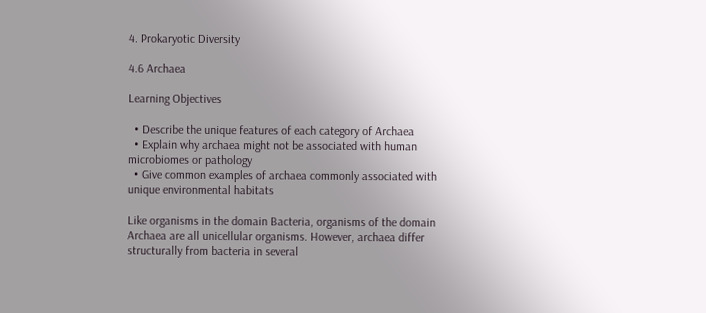4. Prokaryotic Diversity

4.6 Archaea

Learning Objectives

  • Describe the unique features of each category of Archaea
  • Explain why archaea might not be associated with human microbiomes or pathology
  • Give common examples of archaea commonly associated with unique environmental habitats

Like organisms in the domain Bacteria, organisms of the domain Archaea are all unicellular organisms. However, archaea differ structurally from bacteria in several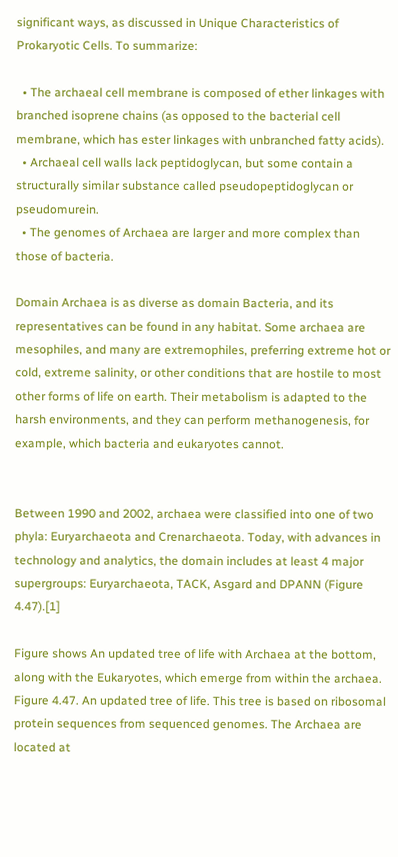significant ways, as discussed in Unique Characteristics of Prokaryotic Cells. To summarize:

  • The archaeal cell membrane is composed of ether linkages with branched isoprene chains (as opposed to the bacterial cell membrane, which has ester linkages with unbranched fatty acids).
  • Archaeal cell walls lack peptidoglycan, but some contain a structurally similar substance called pseudopeptidoglycan or pseudomurein.
  • The genomes of Archaea are larger and more complex than those of bacteria.

Domain Archaea is as diverse as domain Bacteria, and its representatives can be found in any habitat. Some archaea are mesophiles, and many are extremophiles, preferring extreme hot or cold, extreme salinity, or other conditions that are hostile to most other forms of life on earth. Their metabolism is adapted to the harsh environments, and they can perform methanogenesis, for example, which bacteria and eukaryotes cannot.


Between 1990 and 2002, archaea were classified into one of two phyla: Euryarchaeota and Crenarchaeota. Today, with advances in technology and analytics, the domain includes at least 4 major supergroups: Euryarchaeota, TACK, Asgard and DPANN (Figure 4.47).[1]

Figure shows An updated tree of life with Archaea at the bottom, along with the Eukaryotes, which emerge from within the archaea.
Figure 4.47. An updated tree of life. This tree is based on ribosomal protein sequences from sequenced genomes. The Archaea are located at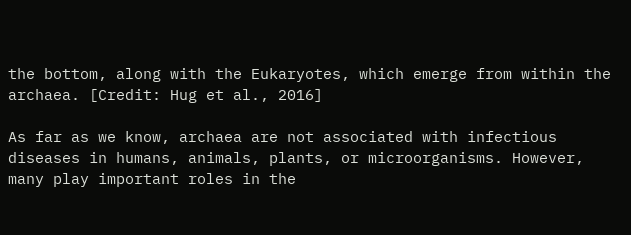the bottom, along with the Eukaryotes, which emerge from within the archaea. [Credit: Hug et al., 2016]

As far as we know, archaea are not associated with infectious diseases in humans, animals, plants, or microorganisms. However, many play important roles in the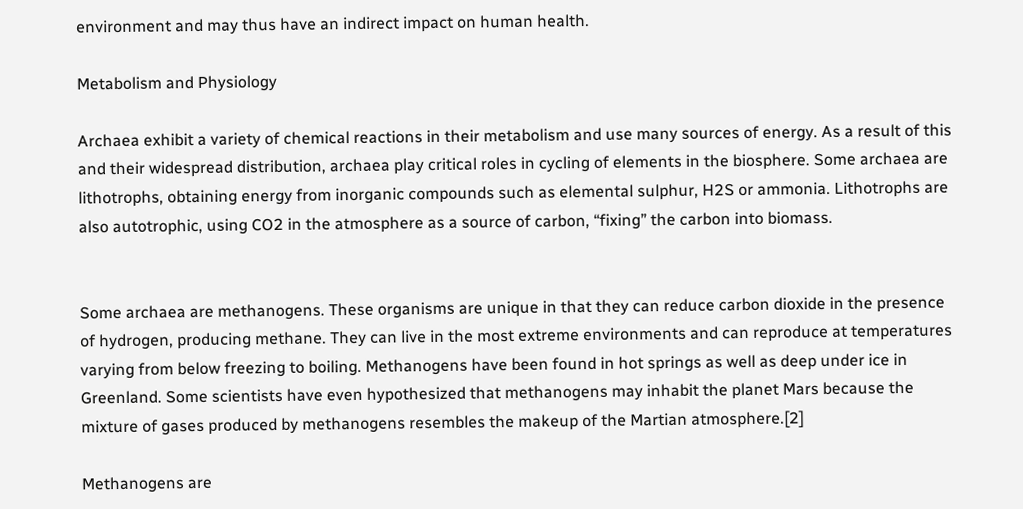environment and may thus have an indirect impact on human health.

Metabolism and Physiology

Archaea exhibit a variety of chemical reactions in their metabolism and use many sources of energy. As a result of this and their widespread distribution, archaea play critical roles in cycling of elements in the biosphere. Some archaea are lithotrophs, obtaining energy from inorganic compounds such as elemental sulphur, H2S or ammonia. Lithotrophs are also autotrophic, using CO2 in the atmosphere as a source of carbon, “fixing” the carbon into biomass.


Some archaea are methanogens. These organisms are unique in that they can reduce carbon dioxide in the presence of hydrogen, producing methane. They can live in the most extreme environments and can reproduce at temperatures varying from below freezing to boiling. Methanogens have been found in hot springs as well as deep under ice in Greenland. Some scientists have even hypothesized that methanogens may inhabit the planet Mars because the mixture of gases produced by methanogens resembles the makeup of the Martian atmosphere.[2]

Methanogens are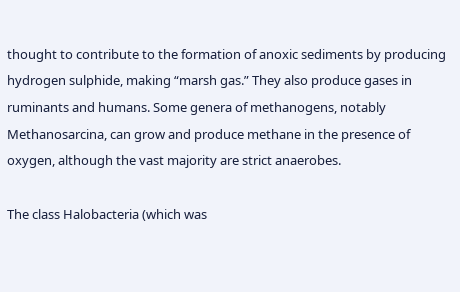thought to contribute to the formation of anoxic sediments by producing hydrogen sulphide, making “marsh gas.” They also produce gases in ruminants and humans. Some genera of methanogens, notably Methanosarcina, can grow and produce methane in the presence of oxygen, although the vast majority are strict anaerobes.

The class Halobacteria (which was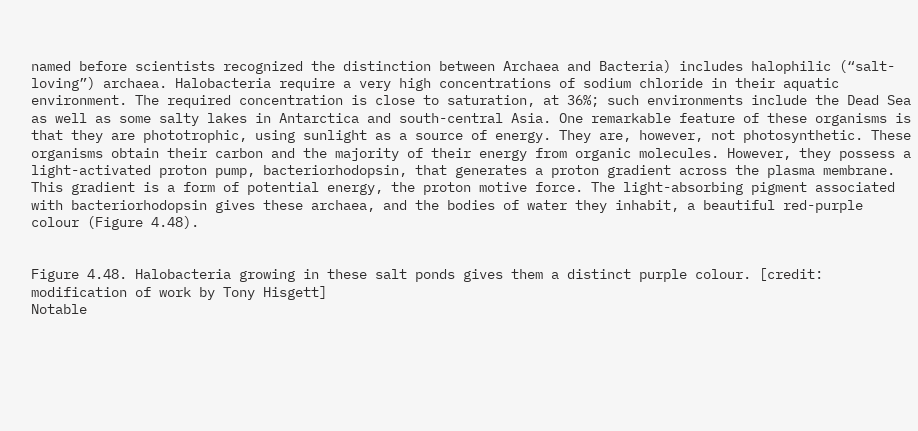named before scientists recognized the distinction between Archaea and Bacteria) includes halophilic (“salt-loving”) archaea. Halobacteria require a very high concentrations of sodium chloride in their aquatic environment. The required concentration is close to saturation, at 36%; such environments include the Dead Sea as well as some salty lakes in Antarctica and south-central Asia. One remarkable feature of these organisms is that they are phototrophic, using sunlight as a source of energy. They are, however, not photosynthetic. These organisms obtain their carbon and the majority of their energy from organic molecules. However, they possess a light-activated proton pump, bacteriorhodopsin, that generates a proton gradient across the plasma membrane. This gradient is a form of potential energy, the proton motive force. The light-absorbing pigment associated with bacteriorhodopsin gives these archaea, and the bodies of water they inhabit, a beautiful red-purple colour (Figure 4.48).


Figure 4.48. Halobacteria growing in these salt ponds gives them a distinct purple colour. [credit: modification of work by Tony Hisgett]
Notable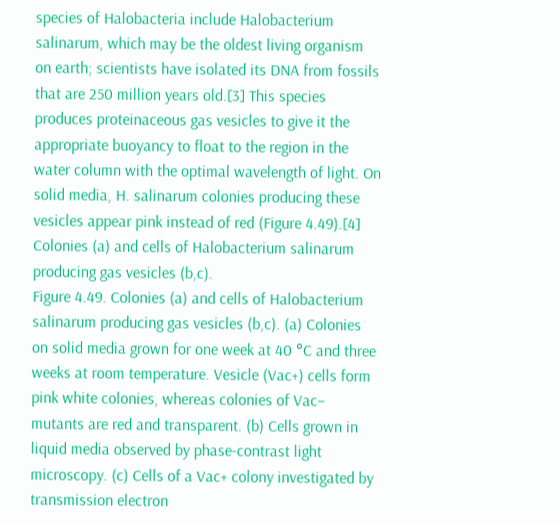species of Halobacteria include Halobacterium salinarum, which may be the oldest living organism on earth; scientists have isolated its DNA from fossils that are 250 million years old.[3] This species produces proteinaceous gas vesicles to give it the appropriate buoyancy to float to the region in the water column with the optimal wavelength of light. On solid media, H. salinarum colonies producing these vesicles appear pink instead of red (Figure 4.49).[4]
Colonies (a) and cells of Halobacterium salinarum producing gas vesicles (b,c).
Figure 4.49. Colonies (a) and cells of Halobacterium salinarum producing gas vesicles (b,c). (a) Colonies on solid media grown for one week at 40 °C and three weeks at room temperature. Vesicle (Vac+) cells form pink white colonies, whereas colonies of Vac− mutants are red and transparent. (b) Cells grown in liquid media observed by phase-contrast light microscopy. (c) Cells of a Vac+ colony investigated by transmission electron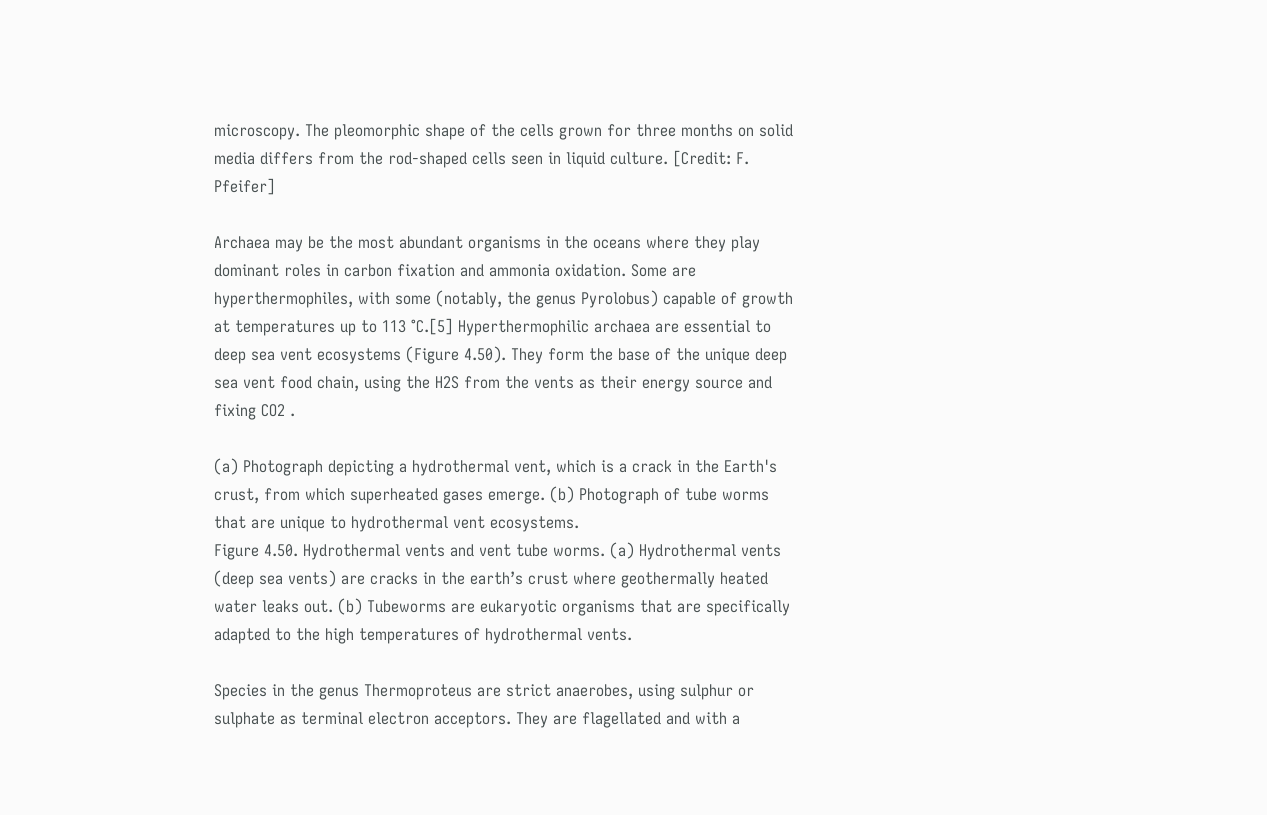microscopy. The pleomorphic shape of the cells grown for three months on solid media differs from the rod-shaped cells seen in liquid culture. [Credit: F. Pfeifer]

Archaea may be the most abundant organisms in the oceans where they play dominant roles in carbon fixation and ammonia oxidation. Some are hyperthermophiles, with some (notably, the genus Pyrolobus) capable of growth at temperatures up to 113 °C.[5] Hyperthermophilic archaea are essential to deep sea vent ecosystems (Figure 4.50). They form the base of the unique deep sea vent food chain, using the H2S from the vents as their energy source and fixing CO2 .

(a) Photograph depicting a hydrothermal vent, which is a crack in the Earth's crust, from which superheated gases emerge. (b) Photograph of tube worms that are unique to hydrothermal vent ecosystems.
Figure 4.50. Hydrothermal vents and vent tube worms. (a) Hydrothermal vents (deep sea vents) are cracks in the earth’s crust where geothermally heated water leaks out. (b) Tubeworms are eukaryotic organisms that are specifically adapted to the high temperatures of hydrothermal vents.

Species in the genus Thermoproteus are strict anaerobes, using sulphur or sulphate as terminal electron acceptors. They are flagellated and with a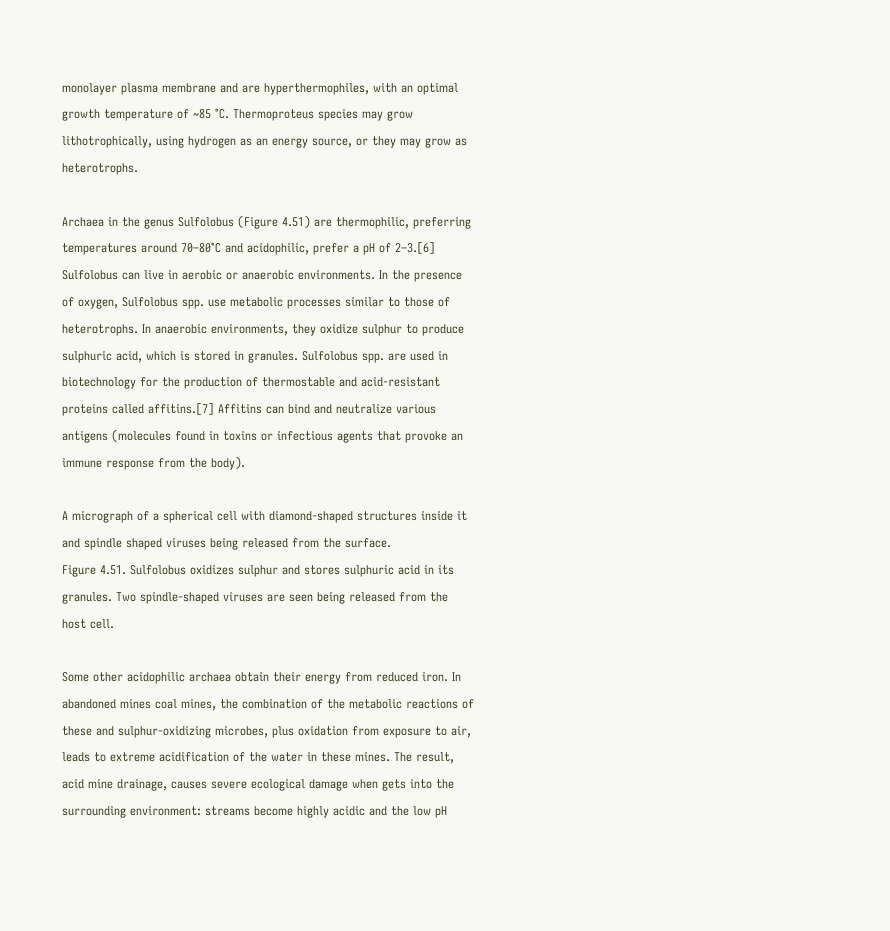monolayer plasma membrane and are hyperthermophiles, with an optimal growth temperature of ~85 °C. Thermoproteus species may grow lithotrophically, using hydrogen as an energy source, or they may grow as heterotrophs.

Archaea in the genus Sulfolobus (Figure 4.51) are thermophilic, preferring temperatures around 70–80°C and acidophilic, prefer a pH of 2–3.[6] Sulfolobus can live in aerobic or anaerobic environments. In the presence of oxygen, Sulfolobus spp. use metabolic processes similar to those of heterotrophs. In anaerobic environments, they oxidize sulphur to produce sulphuric acid, which is stored in granules. Sulfolobus spp. are used in biotechnology for the production of thermostable and acid-resistant proteins called affitins.[7] Affitins can bind and neutralize various antigens (molecules found in toxins or infectious agents that provoke an immune response from the body).

A micrograph of a spherical cell with diamond-shaped structures inside it and spindle shaped viruses being released from the surface.
Figure 4.51. Sulfolobus oxidizes sulphur and stores sulphuric acid in its granules. Two spindle-shaped viruses are seen being released from the host cell.

Some other acidophilic archaea obtain their energy from reduced iron. In abandoned mines coal mines, the combination of the metabolic reactions of these and sulphur-oxidizing microbes, plus oxidation from exposure to air, leads to extreme acidification of the water in these mines. The result, acid mine drainage, causes severe ecological damage when gets into the surrounding environment: streams become highly acidic and the low pH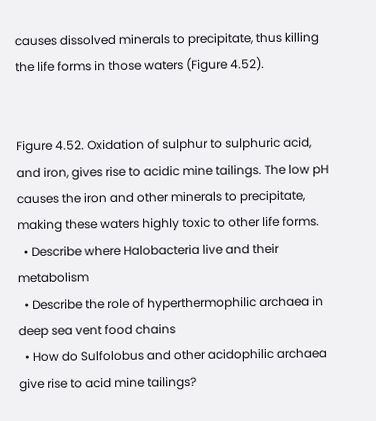causes dissolved minerals to precipitate, thus killing the life forms in those waters (Figure 4.52).


Figure 4.52. Oxidation of sulphur to sulphuric acid, and iron, gives rise to acidic mine tailings. The low pH causes the iron and other minerals to precipitate, making these waters highly toxic to other life forms.
  • Describe where Halobacteria live and their metabolism
  • Describe the role of hyperthermophilic archaea in deep sea vent food chains
  • How do Sulfolobus and other acidophilic archaea give rise to acid mine tailings?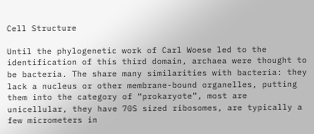Cell Structure

Until the phylogenetic work of Carl Woese led to the identification of this third domain, archaea were thought to be bacteria. The share many similarities with bacteria: they lack a nucleus or other membrane-bound organelles, putting them into the category of “prokaryote”, most are unicellular, they have 70S sized ribosomes, are typically a few micrometers in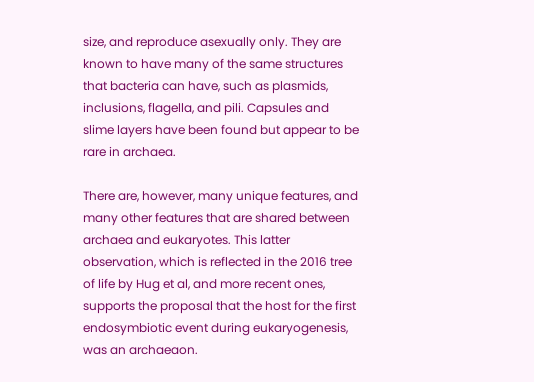size, and reproduce asexually only. They are known to have many of the same structures that bacteria can have, such as plasmids, inclusions, flagella, and pili. Capsules and slime layers have been found but appear to be rare in archaea.

There are, however, many unique features, and many other features that are shared between archaea and eukaryotes. This latter observation, which is reflected in the 2016 tree of life by Hug et al, and more recent ones, supports the proposal that the host for the first endosymbiotic event during eukaryogenesis, was an archaeaon.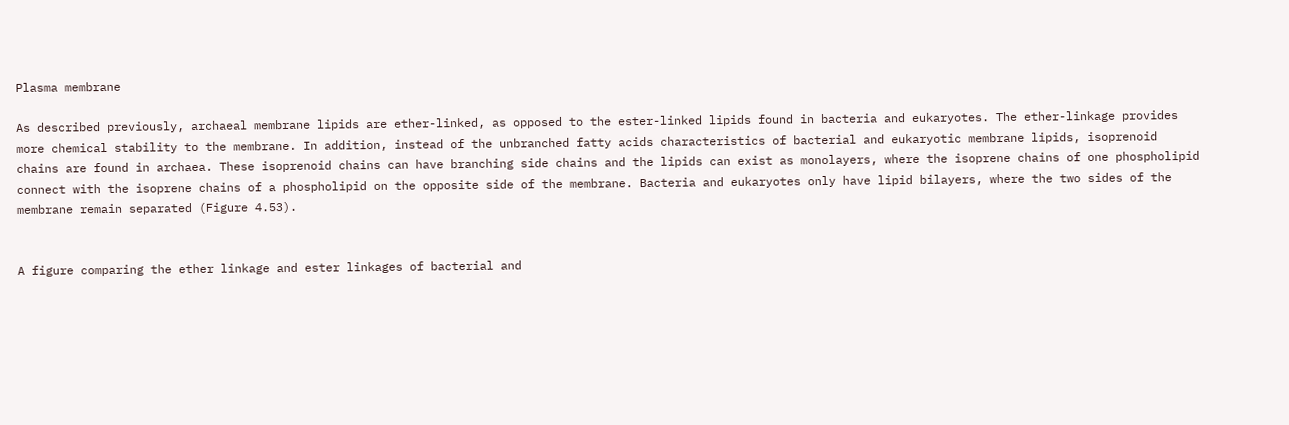Plasma membrane

As described previously, archaeal membrane lipids are ether-linked, as opposed to the ester-linked lipids found in bacteria and eukaryotes. The ether-linkage provides more chemical stability to the membrane. In addition, instead of the unbranched fatty acids characteristics of bacterial and eukaryotic membrane lipids, isoprenoid chains are found in archaea. These isoprenoid chains can have branching side chains and the lipids can exist as monolayers, where the isoprene chains of one phospholipid connect with the isoprene chains of a phospholipid on the opposite side of the membrane. Bacteria and eukaryotes only have lipid bilayers, where the two sides of the membrane remain separated (Figure 4.53).


A figure comparing the ether linkage and ester linkages of bacterial and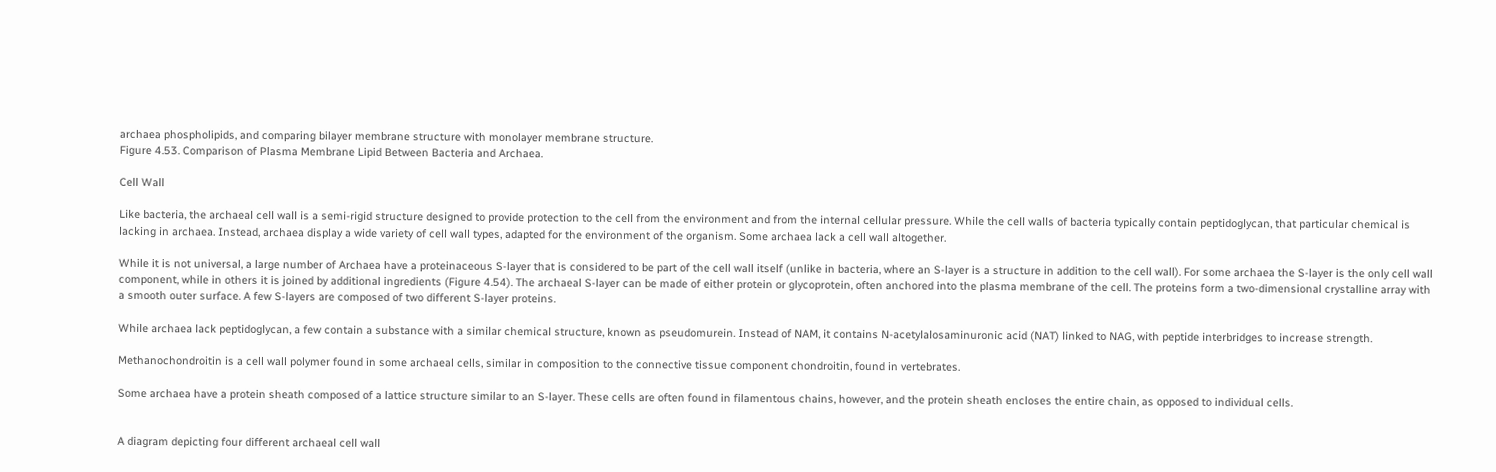archaea phospholipids, and comparing bilayer membrane structure with monolayer membrane structure.
Figure 4.53. Comparison of Plasma Membrane Lipid Between Bacteria and Archaea.

Cell Wall

Like bacteria, the archaeal cell wall is a semi-rigid structure designed to provide protection to the cell from the environment and from the internal cellular pressure. While the cell walls of bacteria typically contain peptidoglycan, that particular chemical is lacking in archaea. Instead, archaea display a wide variety of cell wall types, adapted for the environment of the organism. Some archaea lack a cell wall altogether.

While it is not universal, a large number of Archaea have a proteinaceous S-layer that is considered to be part of the cell wall itself (unlike in bacteria, where an S-layer is a structure in addition to the cell wall). For some archaea the S-layer is the only cell wall component, while in others it is joined by additional ingredients (Figure 4.54). The archaeal S-layer can be made of either protein or glycoprotein, often anchored into the plasma membrane of the cell. The proteins form a two-dimensional crystalline array with a smooth outer surface. A few S-layers are composed of two different S-layer proteins.

While archaea lack peptidoglycan, a few contain a substance with a similar chemical structure, known as pseudomurein. Instead of NAM, it contains N-acetylalosaminuronic acid (NAT) linked to NAG, with peptide interbridges to increase strength.

Methanochondroitin is a cell wall polymer found in some archaeal cells, similar in composition to the connective tissue component chondroitin, found in vertebrates.

Some archaea have a protein sheath composed of a lattice structure similar to an S-layer. These cells are often found in filamentous chains, however, and the protein sheath encloses the entire chain, as opposed to individual cells.


A diagram depicting four different archaeal cell wall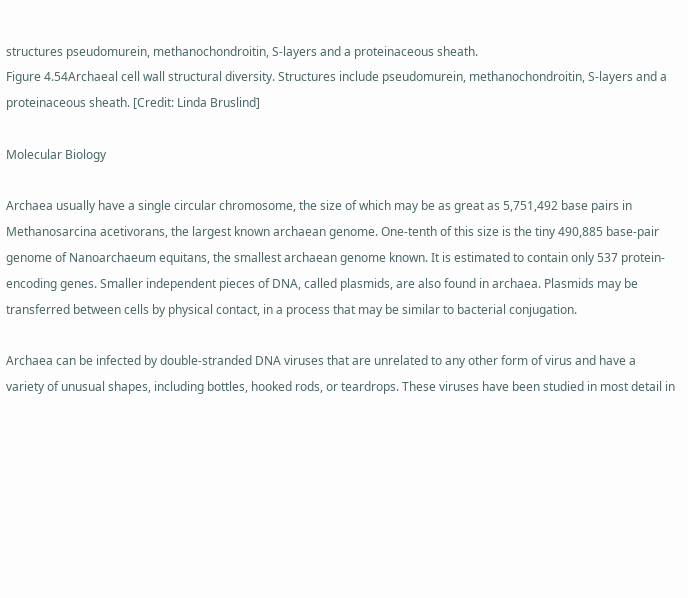structures pseudomurein, methanochondroitin, S-layers and a proteinaceous sheath.
Figure 4.54Archaeal cell wall structural diversity. Structures include pseudomurein, methanochondroitin, S-layers and a proteinaceous sheath. [Credit: Linda Bruslind]

Molecular Biology

Archaea usually have a single circular chromosome, the size of which may be as great as 5,751,492 base pairs in Methanosarcina acetivorans, the largest known archaean genome. One-tenth of this size is the tiny 490,885 base-pair genome of Nanoarchaeum equitans, the smallest archaean genome known. It is estimated to contain only 537 protein-encoding genes. Smaller independent pieces of DNA, called plasmids, are also found in archaea. Plasmids may be transferred between cells by physical contact, in a process that may be similar to bacterial conjugation.

Archaea can be infected by double-stranded DNA viruses that are unrelated to any other form of virus and have a variety of unusual shapes, including bottles, hooked rods, or teardrops. These viruses have been studied in most detail in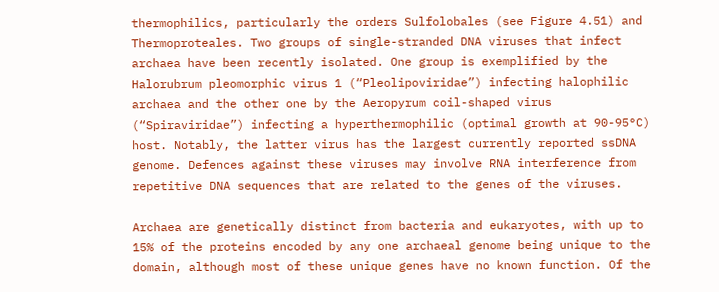thermophilics, particularly the orders Sulfolobales (see Figure 4.51) and Thermoproteales. Two groups of single-stranded DNA viruses that infect archaea have been recently isolated. One group is exemplified by the Halorubrum pleomorphic virus 1 (“Pleolipoviridae”) infecting halophilic archaea and the other one by the Aeropyrum coil-shaped virus (“Spiraviridae”) infecting a hyperthermophilic (optimal growth at 90-95°C) host. Notably, the latter virus has the largest currently reported ssDNA genome. Defences against these viruses may involve RNA interference from repetitive DNA sequences that are related to the genes of the viruses.

Archaea are genetically distinct from bacteria and eukaryotes, with up to 15% of the proteins encoded by any one archaeal genome being unique to the domain, although most of these unique genes have no known function. Of the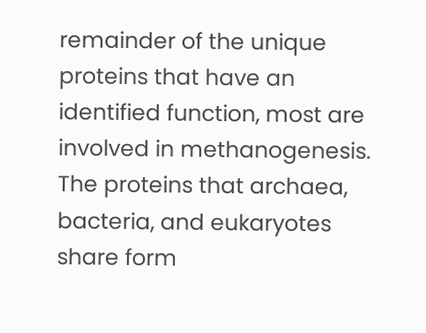remainder of the unique proteins that have an identified function, most are involved in methanogenesis. The proteins that archaea, bacteria, and eukaryotes share form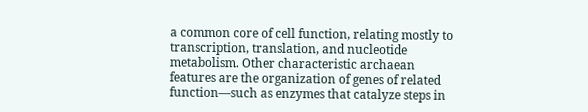a common core of cell function, relating mostly to transcription, translation, and nucleotide metabolism. Other characteristic archaean features are the organization of genes of related function—such as enzymes that catalyze steps in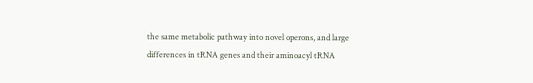the same metabolic pathway into novel operons, and large differences in tRNA genes and their aminoacyl tRNA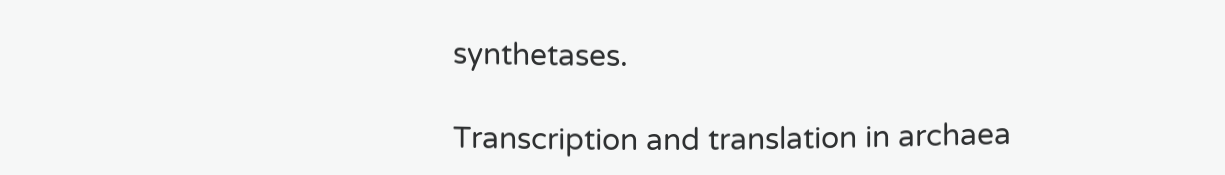synthetases.

Transcription and translation in archaea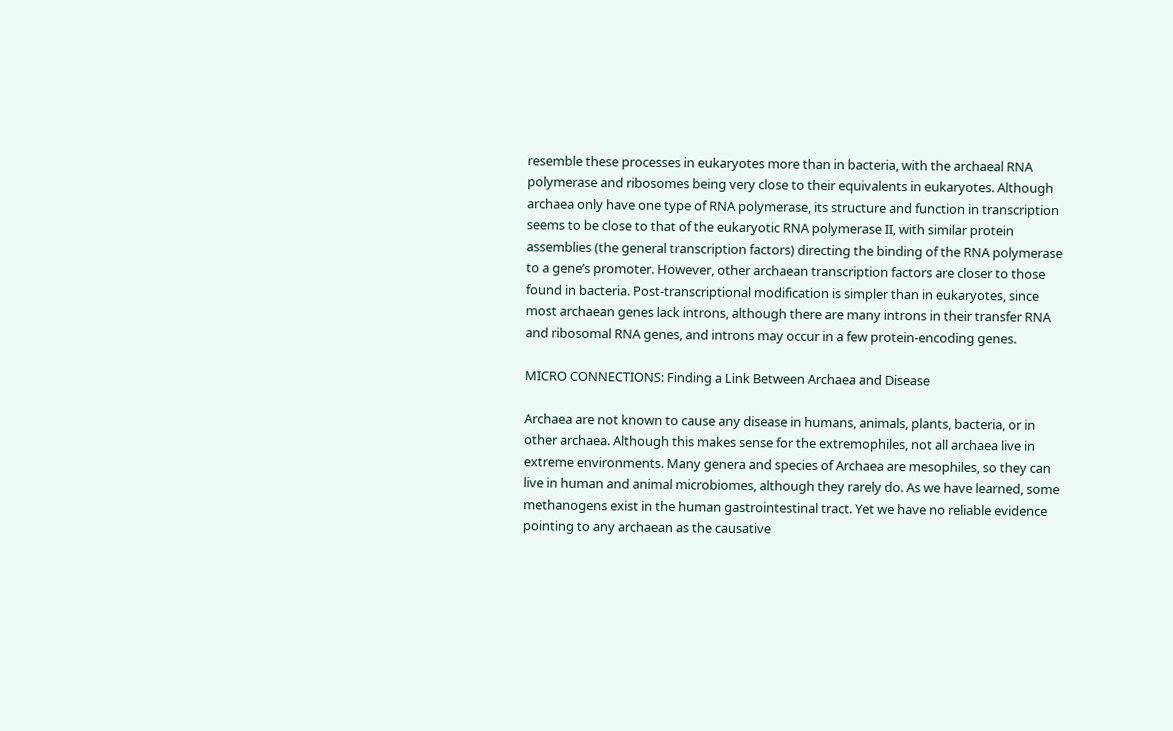resemble these processes in eukaryotes more than in bacteria, with the archaeal RNA polymerase and ribosomes being very close to their equivalents in eukaryotes. Although archaea only have one type of RNA polymerase, its structure and function in transcription seems to be close to that of the eukaryotic RNA polymerase II, with similar protein assemblies (the general transcription factors) directing the binding of the RNA polymerase to a gene’s promoter. However, other archaean transcription factors are closer to those found in bacteria. Post-transcriptional modification is simpler than in eukaryotes, since most archaean genes lack introns, although there are many introns in their transfer RNA and ribosomal RNA genes, and introns may occur in a few protein-encoding genes.

MICRO CONNECTIONS: Finding a Link Between Archaea and Disease

Archaea are not known to cause any disease in humans, animals, plants, bacteria, or in other archaea. Although this makes sense for the extremophiles, not all archaea live in extreme environments. Many genera and species of Archaea are mesophiles, so they can live in human and animal microbiomes, although they rarely do. As we have learned, some methanogens exist in the human gastrointestinal tract. Yet we have no reliable evidence pointing to any archaean as the causative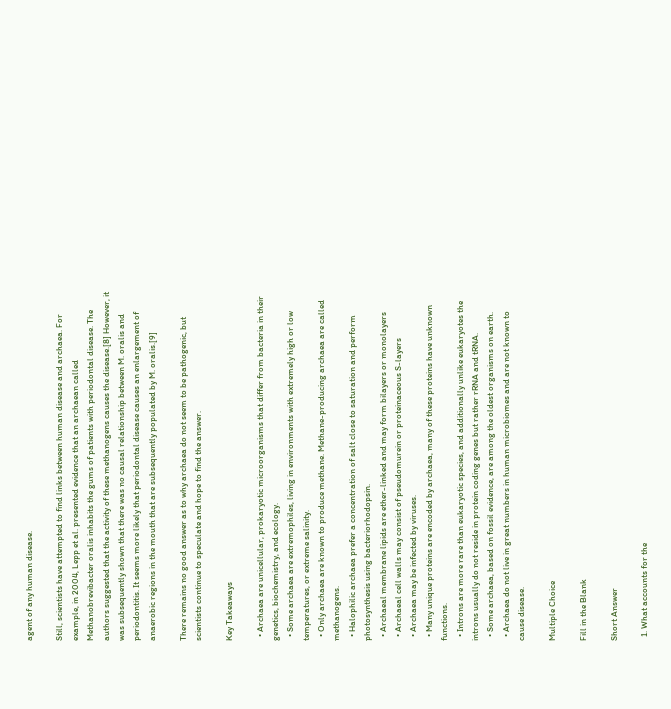agent of any human disease.

Still, scientists have attempted to find links between human disease and archaea. For example, in 2004, Lepp et al. presented evidence that an archaean called Methanobrevibacter oralis inhabits the gums of patients with periodontal disease. The authors suggested that the activity of these methanogens causes the disease.[8] However, it was subsequently shown that there was no causal relationship between M. oralis and periodontitis. It seems more likely that periodontal disease causes an enlargement of anaerobic regions in the mouth that are subsequently populated by M. oralis.[9]

There remains no good answer as to why archaea do not seem to be pathogenic, but scientists continue to speculate and hope to find the answer.

Key Takeaways

  • Archaea are unicellular, prokaryotic microorganisms that differ from bacteria in their genetics, biochemistry, and ecology.
  • Some archaea are extremophiles, living in environments with extremely high or low temperatures, or extreme salinity.
  • Only archaea are known to produce methane. Methane-producing archaea are called methanogens.
  • Halophilic archaea prefer a concentration of salt close to saturation and perform photosynthesis using bacteriorhodopsin.
  • Archaeal membrane lipids are ether-linked and may form bilayers or monolayers
  • Archaeal cell walls may consist of pseudomurein or proteinaceous S-layers
  • Archaea may be infected by viruses.
  • Many unique proteins are encoded by archaea, many of these proteins have unknown functions.
  • Introns are more rare than eukaryotic species, and additionally unlike eukaryotes the introns usually do not reside in protein coding genes but rather rRNA and tRNA.
  • Some archaea, based on fossil evidence, are among the oldest organisms on earth.
  • Archaea do not live in great numbers in human microbiomes and are not known to cause disease.

Multiple Choice

Fill in the Blank

Short Answer

  1. What accounts for the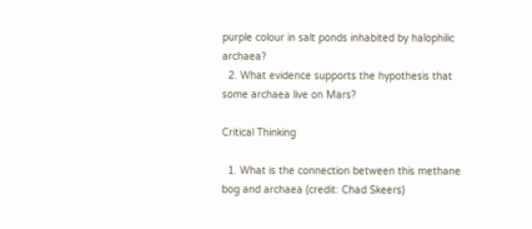purple colour in salt ponds inhabited by halophilic archaea?
  2. What evidence supports the hypothesis that some archaea live on Mars?

Critical Thinking

  1. What is the connection between this methane bog and archaea (credit: Chad Skeers)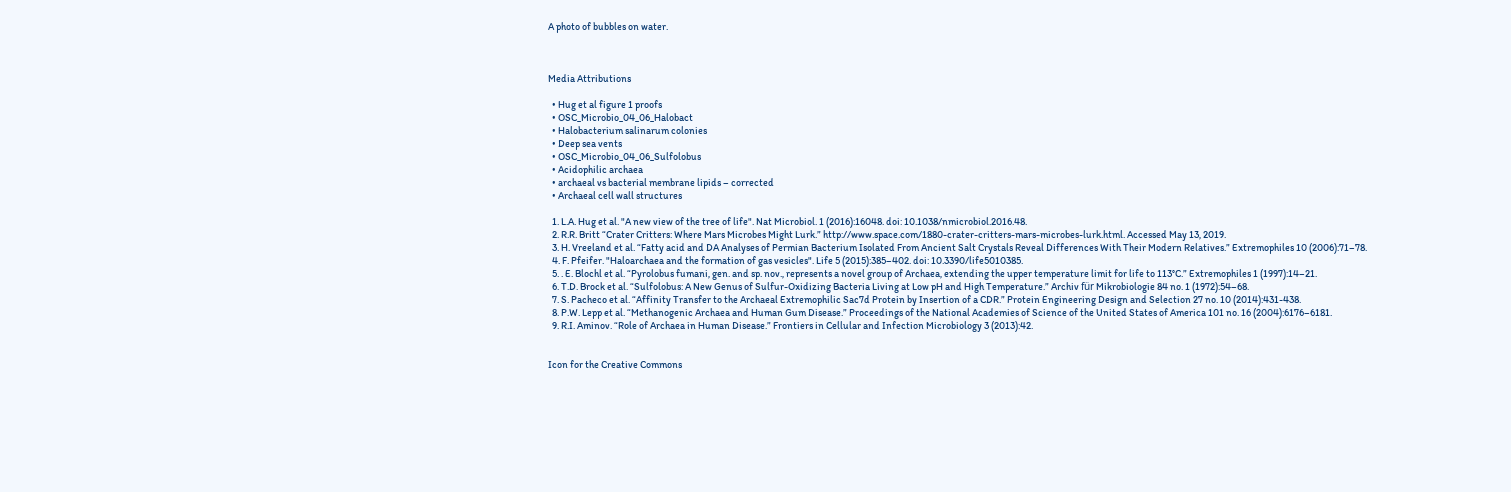A photo of bubbles on water.



Media Attributions

  • Hug et al figure 1 proofs
  • OSC_Microbio_04_06_Halobact
  • Halobacterium salinarum colonies
  • Deep sea vents
  • OSC_Microbio_04_06_Sulfolobus
  • Acidophilic archaea
  • archaeal vs bacterial membrane lipids – corrected
  • Archaeal cell wall structures

  1. L.A. Hug et al. "A new view of the tree of life". Nat Microbiol. 1 (2016):16048. doi: 10.1038/nmicrobiol.2016.48.
  2. R.R. Britt “Crater Critters: Where Mars Microbes Might Lurk.” http://www.space.com/1880-crater-critters-mars-microbes-lurk.html. Accessed May 13, 2019.
  3. H. Vreeland et al. “Fatty acid and DA Analyses of Permian Bacterium Isolated From Ancient Salt Crystals Reveal Differences With Their Modern Relatives.” Extremophiles 10 (2006):71–78.
  4. F. Pfeifer. "Haloarchaea and the formation of gas vesicles". Life 5 (2015):385–402. doi: 10.3390/life5010385.
  5. . E. Blochl et al. “Pyrolobus fumani, gen. and sp. nov., represents a novel group of Archaea, extending the upper temperature limit for life to 113°C.” Extremophiles 1 (1997):14–21.
  6. T.D. Brock et al. “Sulfolobus: A New Genus of Sulfur-Oxidizing Bacteria Living at Low pH and High Temperature.” Archiv für Mikrobiologie 84 no. 1 (1972):54–68.
  7. S. Pacheco et al. “Affinity Transfer to the Archaeal Extremophilic Sac7d Protein by Insertion of a CDR.” Protein Engineering Design and Selection 27 no. 10 (2014):431-438.
  8. P.W. Lepp et al. “Methanogenic Archaea and Human Gum Disease.” Proceedings of the National Academies of Science of the United States of America 101 no. 16 (2004):6176–6181.
  9. R.I. Aminov. “Role of Archaea in Human Disease.” Frontiers in Cellular and Infection Microbiology 3 (2013):42.


Icon for the Creative Commons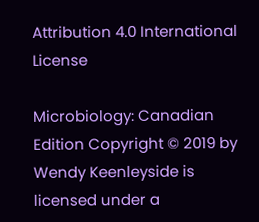Attribution 4.0 International License

Microbiology: Canadian Edition Copyright © 2019 by Wendy Keenleyside is licensed under a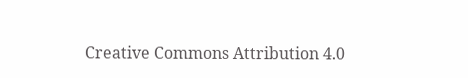Creative Commons Attribution 4.0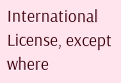International License, except where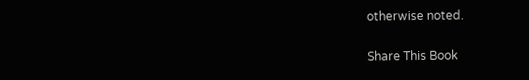otherwise noted.

Share This Book